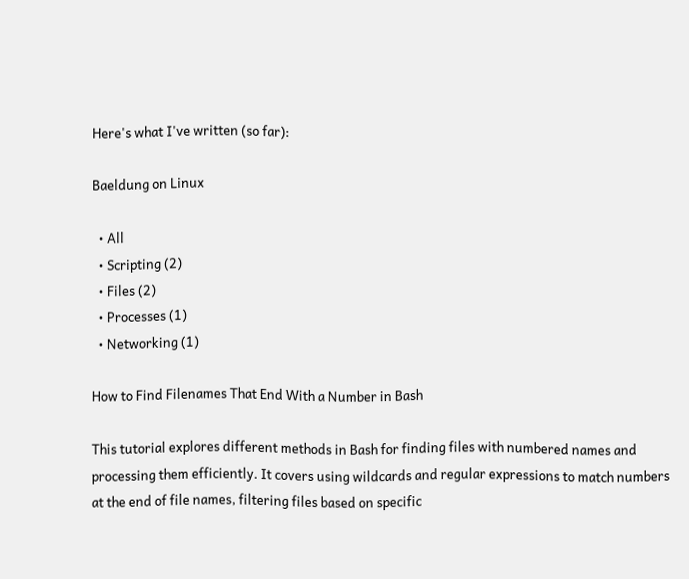Here's what I've written (so far):

Baeldung on Linux

  • All
  • Scripting (2)
  • Files (2)
  • Processes (1)
  • Networking (1)

How to Find Filenames That End With a Number in Bash

This tutorial explores different methods in Bash for finding files with numbered names and processing them efficiently. It covers using wildcards and regular expressions to match numbers at the end of file names, filtering files based on specific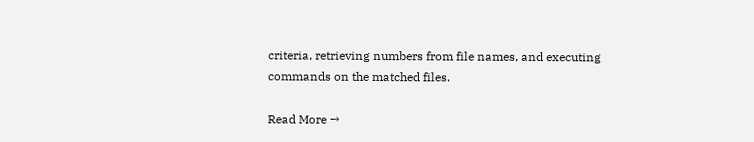criteria, retrieving numbers from file names, and executing commands on the matched files.

Read More →